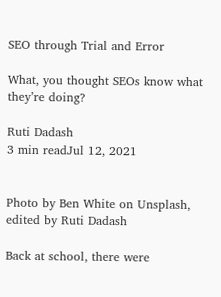SEO through Trial and Error

What, you thought SEOs know what they’re doing?

Ruti Dadash
3 min readJul 12, 2021


Photo by Ben White on Unsplash, edited by Ruti Dadash

Back at school, there were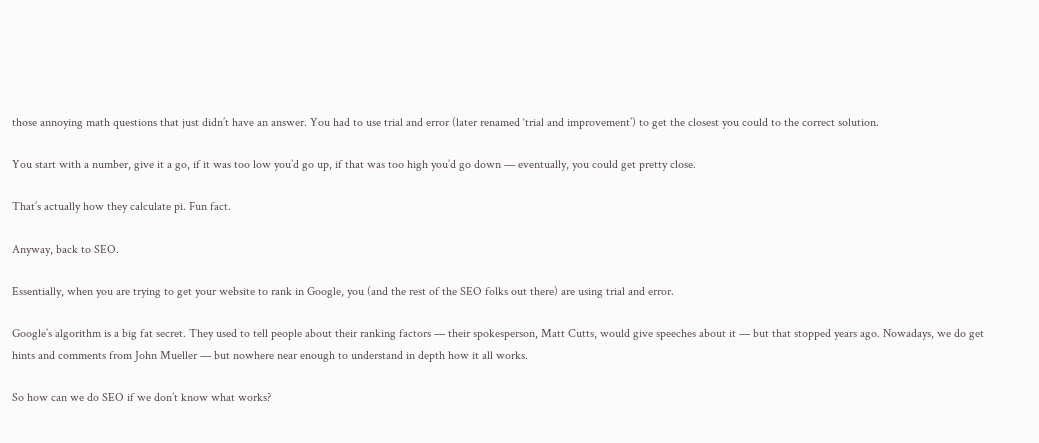those annoying math questions that just didn’t have an answer. You had to use trial and error (later renamed ‘trial and improvement’) to get the closest you could to the correct solution.

You start with a number, give it a go, if it was too low you’d go up, if that was too high you’d go down — eventually, you could get pretty close.

That’s actually how they calculate pi. Fun fact.

Anyway, back to SEO.

Essentially, when you are trying to get your website to rank in Google, you (and the rest of the SEO folks out there) are using trial and error.

Google’s algorithm is a big fat secret. They used to tell people about their ranking factors — their spokesperson, Matt Cutts, would give speeches about it — but that stopped years ago. Nowadays, we do get hints and comments from John Mueller — but nowhere near enough to understand in depth how it all works.

So how can we do SEO if we don’t know what works?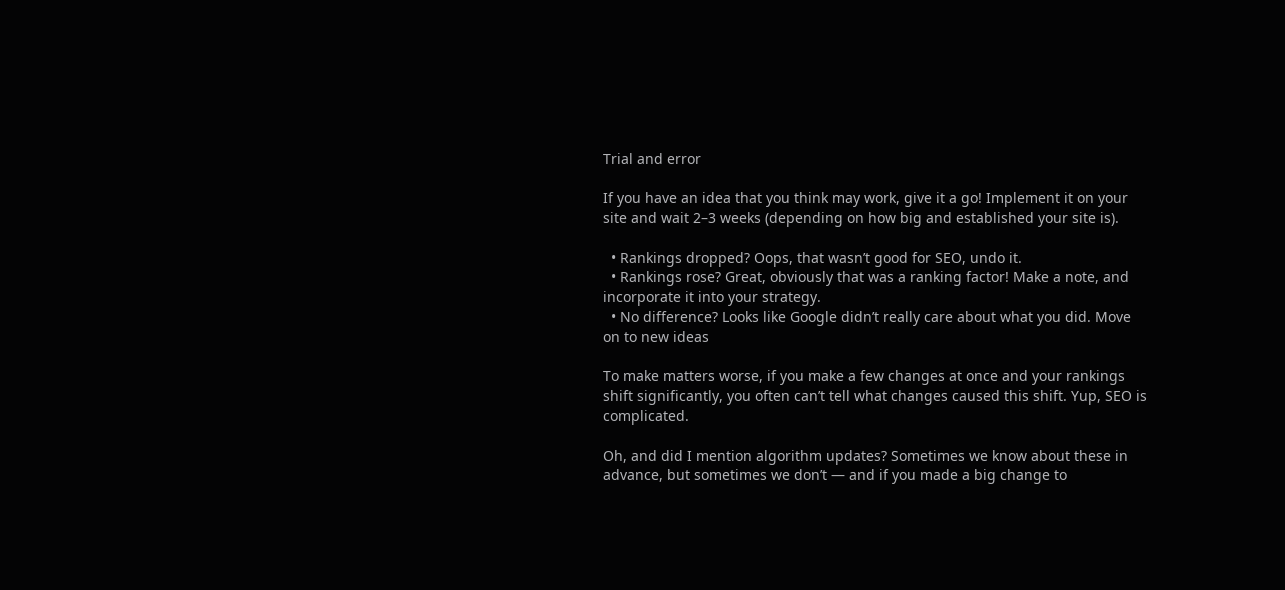Trial and error

If you have an idea that you think may work, give it a go! Implement it on your site and wait 2–3 weeks (depending on how big and established your site is).

  • Rankings dropped? Oops, that wasn’t good for SEO, undo it.
  • Rankings rose? Great, obviously that was a ranking factor! Make a note, and incorporate it into your strategy.
  • No difference? Looks like Google didn’t really care about what you did. Move on to new ideas

To make matters worse, if you make a few changes at once and your rankings shift significantly, you often can’t tell what changes caused this shift. Yup, SEO is complicated.

Oh, and did I mention algorithm updates? Sometimes we know about these in advance, but sometimes we don’t — and if you made a big change to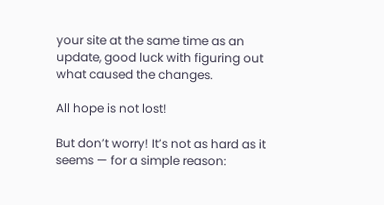your site at the same time as an update, good luck with figuring out what caused the changes.

All hope is not lost!

But don’t worry! It’s not as hard as it seems — for a simple reason: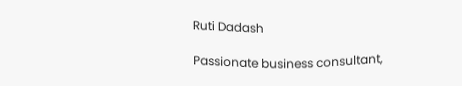Ruti Dadash

Passionate business consultant,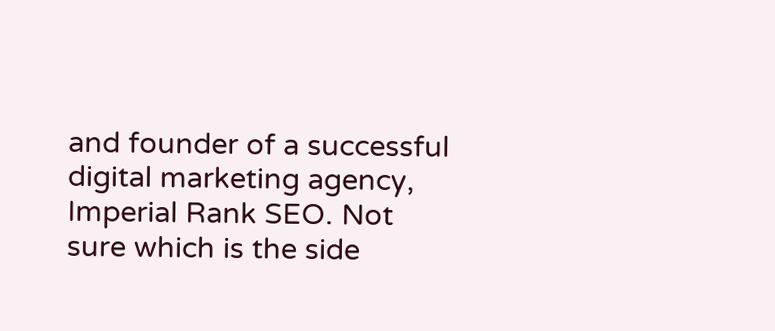and founder of a successful digital marketing agency, Imperial Rank SEO. Not sure which is the side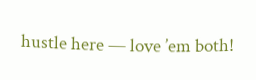hustle here — love ’em both!